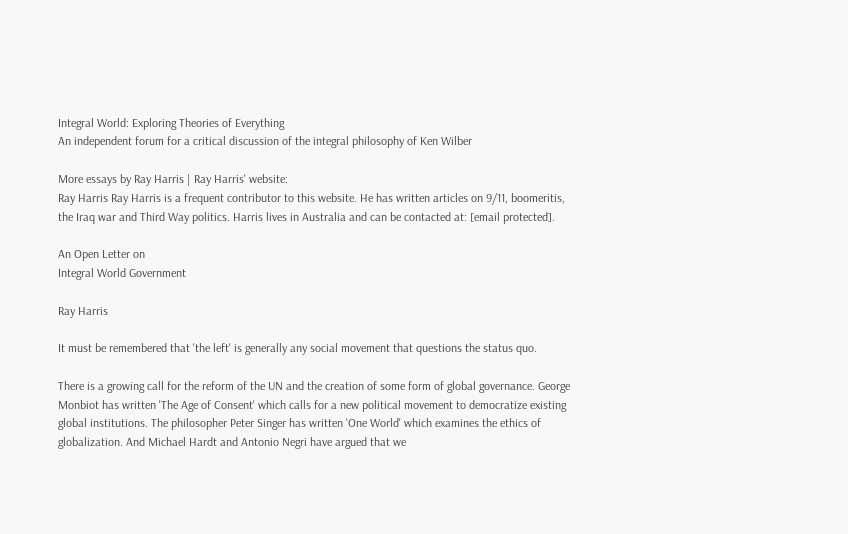Integral World: Exploring Theories of Everything
An independent forum for a critical discussion of the integral philosophy of Ken Wilber

More essays by Ray Harris | Ray Harris' website:
Ray Harris Ray Harris is a frequent contributor to this website. He has written articles on 9/11, boomeritis, the Iraq war and Third Way politics. Harris lives in Australia and can be contacted at: [email protected].

An Open Letter on
Integral World Government

Ray Harris

It must be remembered that 'the left' is generally any social movement that questions the status quo.

There is a growing call for the reform of the UN and the creation of some form of global governance. George Monbiot has written 'The Age of Consent' which calls for a new political movement to democratize existing global institutions. The philosopher Peter Singer has written 'One World' which examines the ethics of globalization. And Michael Hardt and Antonio Negri have argued that we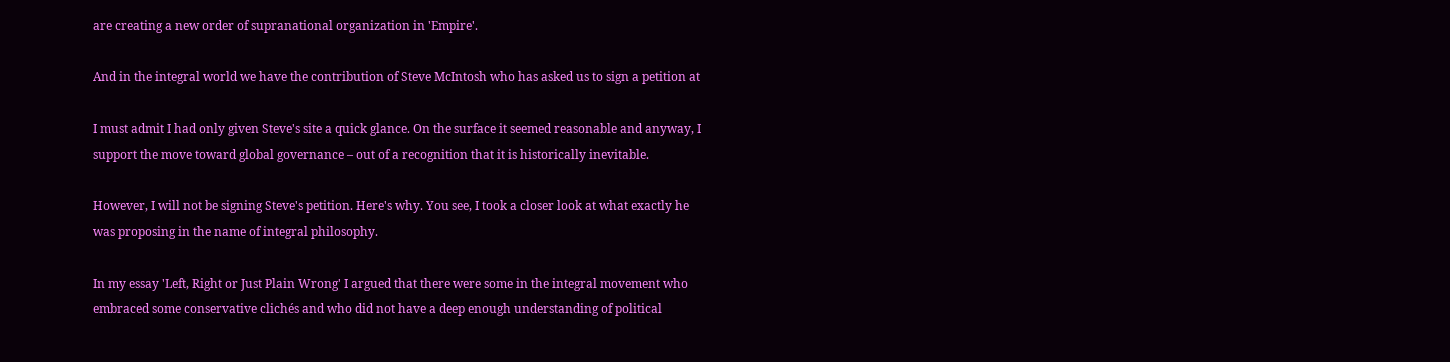are creating a new order of supranational organization in 'Empire'.

And in the integral world we have the contribution of Steve McIntosh who has asked us to sign a petition at

I must admit I had only given Steve's site a quick glance. On the surface it seemed reasonable and anyway, I support the move toward global governance – out of a recognition that it is historically inevitable.

However, I will not be signing Steve's petition. Here's why. You see, I took a closer look at what exactly he was proposing in the name of integral philosophy.

In my essay 'Left, Right or Just Plain Wrong' I argued that there were some in the integral movement who embraced some conservative clichés and who did not have a deep enough understanding of political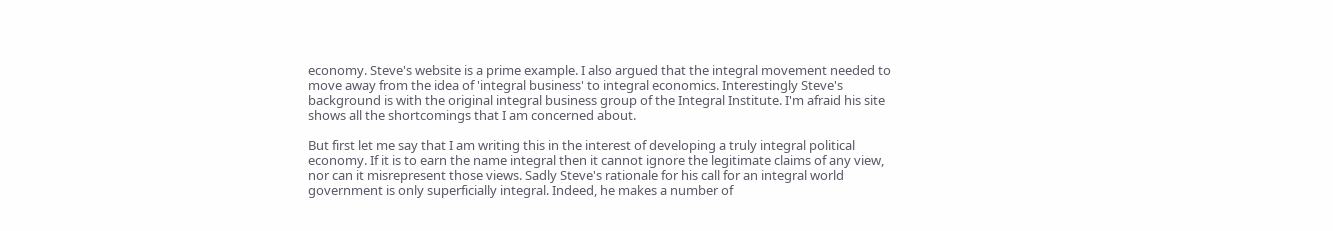economy. Steve's website is a prime example. I also argued that the integral movement needed to move away from the idea of 'integral business' to integral economics. Interestingly Steve's background is with the original integral business group of the Integral Institute. I'm afraid his site shows all the shortcomings that I am concerned about.

But first let me say that I am writing this in the interest of developing a truly integral political economy. If it is to earn the name integral then it cannot ignore the legitimate claims of any view, nor can it misrepresent those views. Sadly Steve's rationale for his call for an integral world government is only superficially integral. Indeed, he makes a number of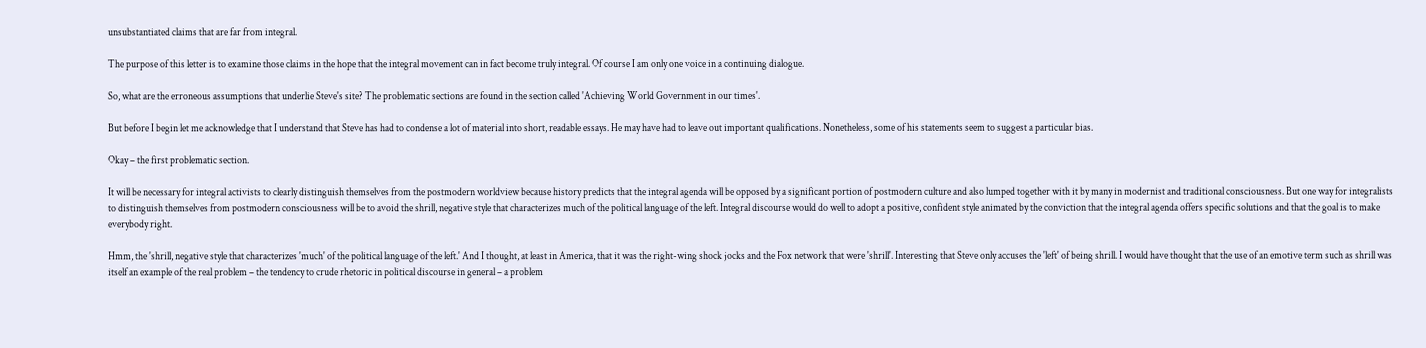unsubstantiated claims that are far from integral.

The purpose of this letter is to examine those claims in the hope that the integral movement can in fact become truly integral. Of course I am only one voice in a continuing dialogue.

So, what are the erroneous assumptions that underlie Steve's site? The problematic sections are found in the section called 'Achieving World Government in our times'.

But before I begin let me acknowledge that I understand that Steve has had to condense a lot of material into short, readable essays. He may have had to leave out important qualifications. Nonetheless, some of his statements seem to suggest a particular bias.

Okay – the first problematic section.

It will be necessary for integral activists to clearly distinguish themselves from the postmodern worldview because history predicts that the integral agenda will be opposed by a significant portion of postmodern culture and also lumped together with it by many in modernist and traditional consciousness. But one way for integralists to distinguish themselves from postmodern consciousness will be to avoid the shrill, negative style that characterizes much of the political language of the left. Integral discourse would do well to adopt a positive, confident style animated by the conviction that the integral agenda offers specific solutions and that the goal is to make everybody right.

Hmm, the 'shrill, negative style that characterizes 'much' of the political language of the left.' And I thought, at least in America, that it was the right-wing shock jocks and the Fox network that were 'shrill'. Interesting that Steve only accuses the 'left' of being shrill. I would have thought that the use of an emotive term such as shrill was itself an example of the real problem – the tendency to crude rhetoric in political discourse in general – a problem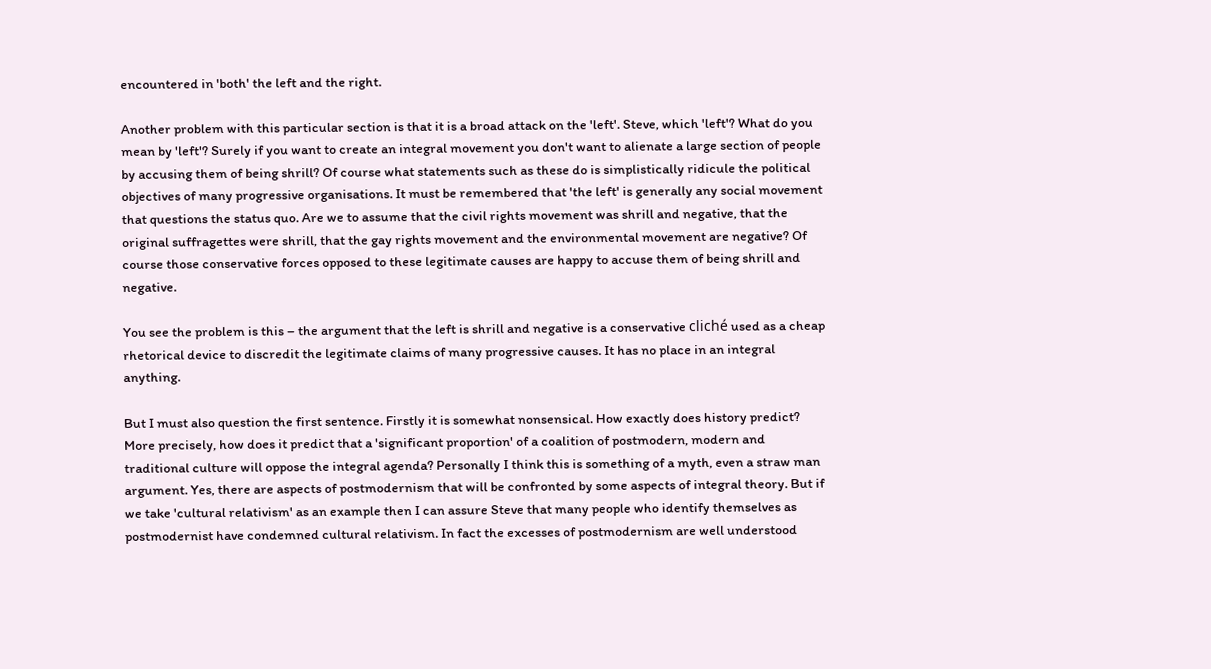encountered in 'both' the left and the right.

Another problem with this particular section is that it is a broad attack on the 'left'. Steve, which 'left'? What do you mean by 'left'? Surely if you want to create an integral movement you don't want to alienate a large section of people by accusing them of being shrill? Of course what statements such as these do is simplistically ridicule the political objectives of many progressive organisations. It must be remembered that 'the left' is generally any social movement that questions the status quo. Are we to assume that the civil rights movement was shrill and negative, that the original suffragettes were shrill, that the gay rights movement and the environmental movement are negative? Of course those conservative forces opposed to these legitimate causes are happy to accuse them of being shrill and negative.

You see the problem is this – the argument that the left is shrill and negative is a conservative cliché used as a cheap rhetorical device to discredit the legitimate claims of many progressive causes. It has no place in an integral anything.

But I must also question the first sentence. Firstly it is somewhat nonsensical. How exactly does history predict? More precisely, how does it predict that a 'significant proportion' of a coalition of postmodern, modern and traditional culture will oppose the integral agenda? Personally I think this is something of a myth, even a straw man argument. Yes, there are aspects of postmodernism that will be confronted by some aspects of integral theory. But if we take 'cultural relativism' as an example then I can assure Steve that many people who identify themselves as postmodernist have condemned cultural relativism. In fact the excesses of postmodernism are well understood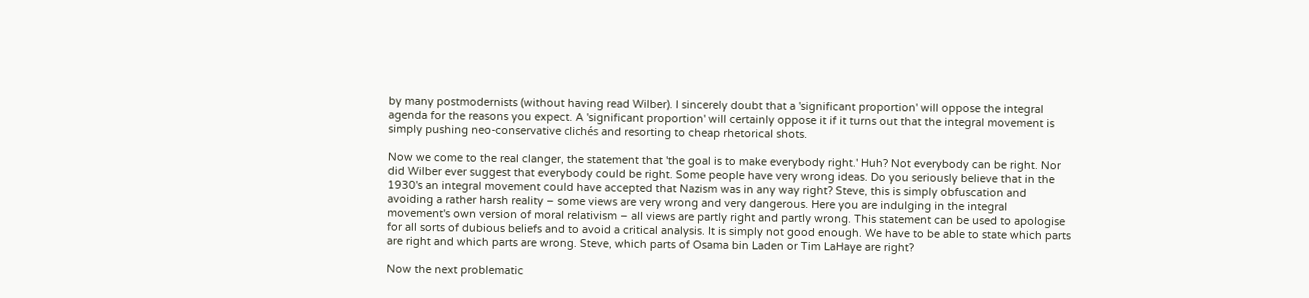by many postmodernists (without having read Wilber). I sincerely doubt that a 'significant proportion' will oppose the integral agenda for the reasons you expect. A 'significant proportion' will certainly oppose it if it turns out that the integral movement is simply pushing neo-conservative clichés and resorting to cheap rhetorical shots.

Now we come to the real clanger, the statement that 'the goal is to make everybody right.' Huh? Not everybody can be right. Nor did Wilber ever suggest that everybody could be right. Some people have very wrong ideas. Do you seriously believe that in the 1930's an integral movement could have accepted that Nazism was in any way right? Steve, this is simply obfuscation and avoiding a rather harsh reality – some views are very wrong and very dangerous. Here you are indulging in the integral movement's own version of moral relativism – all views are partly right and partly wrong. This statement can be used to apologise for all sorts of dubious beliefs and to avoid a critical analysis. It is simply not good enough. We have to be able to state which parts are right and which parts are wrong. Steve, which parts of Osama bin Laden or Tim LaHaye are right?

Now the next problematic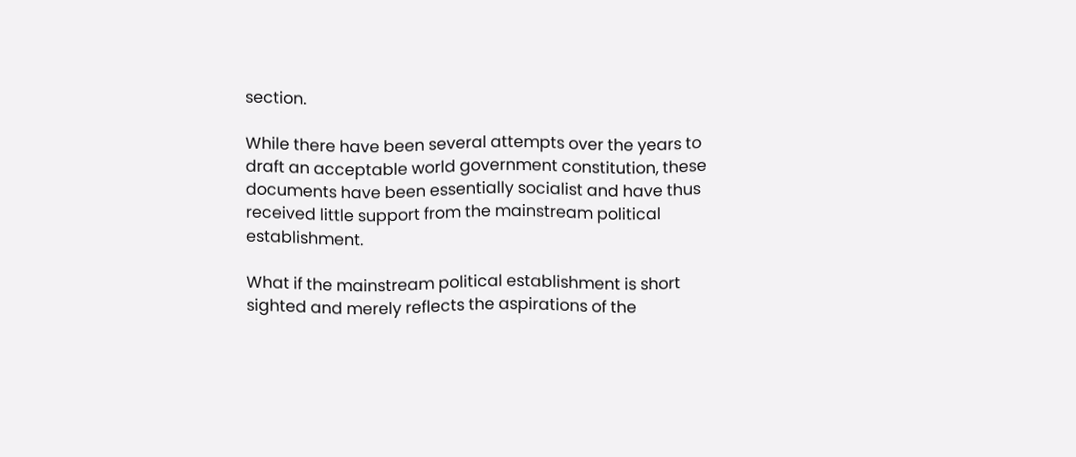section.

While there have been several attempts over the years to draft an acceptable world government constitution, these documents have been essentially socialist and have thus received little support from the mainstream political establishment.

What if the mainstream political establishment is short sighted and merely reflects the aspirations of the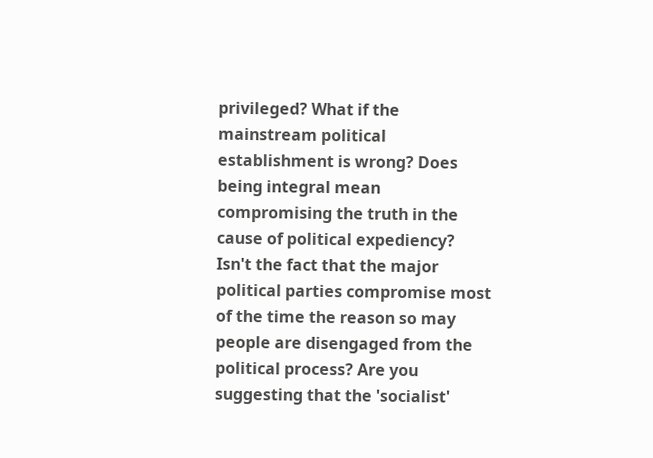privileged? What if the mainstream political establishment is wrong? Does being integral mean compromising the truth in the cause of political expediency? Isn't the fact that the major political parties compromise most of the time the reason so may people are disengaged from the political process? Are you suggesting that the 'socialist'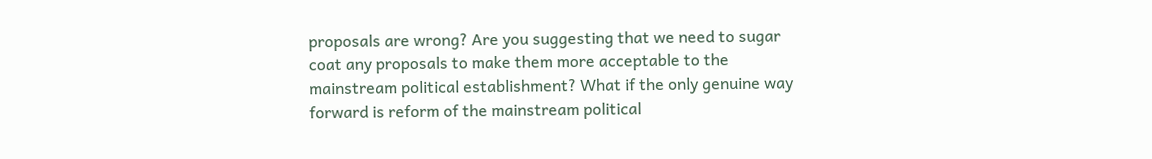proposals are wrong? Are you suggesting that we need to sugar coat any proposals to make them more acceptable to the mainstream political establishment? What if the only genuine way forward is reform of the mainstream political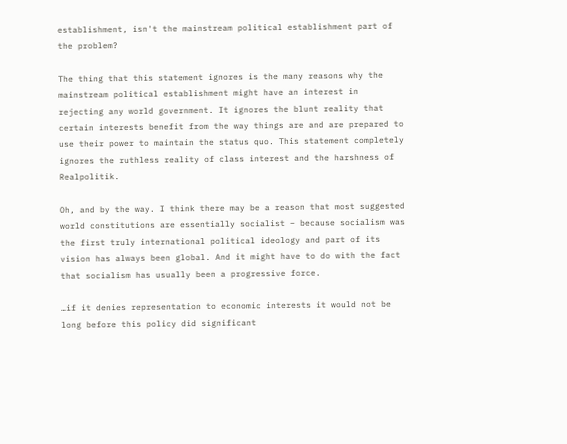establishment, isn't the mainstream political establishment part of the problem?

The thing that this statement ignores is the many reasons why the mainstream political establishment might have an interest in rejecting any world government. It ignores the blunt reality that certain interests benefit from the way things are and are prepared to use their power to maintain the status quo. This statement completely ignores the ruthless reality of class interest and the harshness of Realpolitik.

Oh, and by the way. I think there may be a reason that most suggested world constitutions are essentially socialist – because socialism was the first truly international political ideology and part of its vision has always been global. And it might have to do with the fact that socialism has usually been a progressive force.

…if it denies representation to economic interests it would not be long before this policy did significant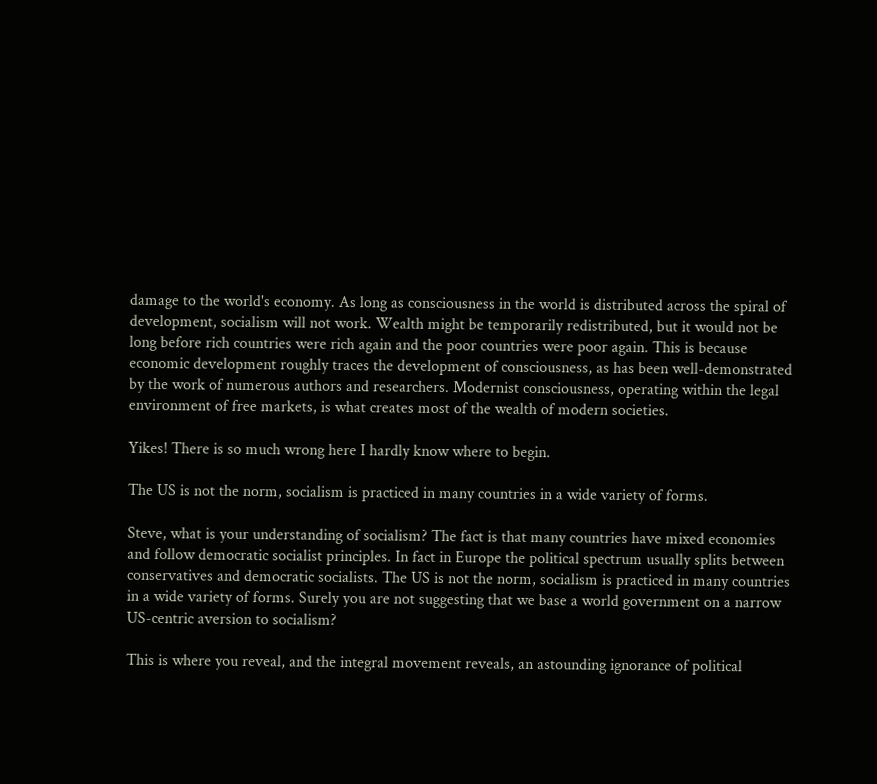damage to the world's economy. As long as consciousness in the world is distributed across the spiral of development, socialism will not work. Wealth might be temporarily redistributed, but it would not be long before rich countries were rich again and the poor countries were poor again. This is because economic development roughly traces the development of consciousness, as has been well-demonstrated by the work of numerous authors and researchers. Modernist consciousness, operating within the legal environment of free markets, is what creates most of the wealth of modern societies.

Yikes! There is so much wrong here I hardly know where to begin.

The US is not the norm, socialism is practiced in many countries in a wide variety of forms.

Steve, what is your understanding of socialism? The fact is that many countries have mixed economies and follow democratic socialist principles. In fact in Europe the political spectrum usually splits between conservatives and democratic socialists. The US is not the norm, socialism is practiced in many countries in a wide variety of forms. Surely you are not suggesting that we base a world government on a narrow US-centric aversion to socialism?

This is where you reveal, and the integral movement reveals, an astounding ignorance of political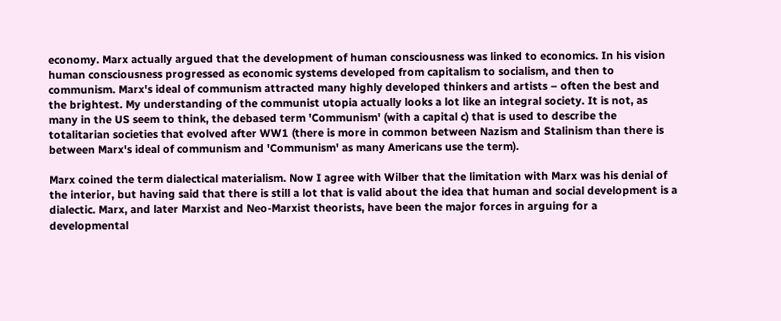economy. Marx actually argued that the development of human consciousness was linked to economics. In his vision human consciousness progressed as economic systems developed from capitalism to socialism, and then to communism. Marx's ideal of communism attracted many highly developed thinkers and artists – often the best and the brightest. My understanding of the communist utopia actually looks a lot like an integral society. It is not, as many in the US seem to think, the debased term 'Communism' (with a capital c) that is used to describe the totalitarian societies that evolved after WW1 (there is more in common between Nazism and Stalinism than there is between Marx's ideal of communism and 'Communism' as many Americans use the term).

Marx coined the term dialectical materialism. Now I agree with Wilber that the limitation with Marx was his denial of the interior, but having said that there is still a lot that is valid about the idea that human and social development is a dialectic. Marx, and later Marxist and Neo-Marxist theorists, have been the major forces in arguing for a developmental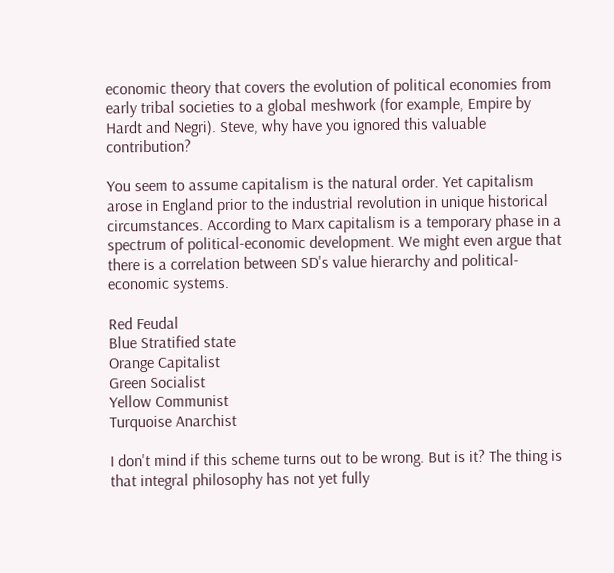economic theory that covers the evolution of political economies from early tribal societies to a global meshwork (for example, Empire by Hardt and Negri). Steve, why have you ignored this valuable contribution?

You seem to assume capitalism is the natural order. Yet capitalism arose in England prior to the industrial revolution in unique historical circumstances. According to Marx capitalism is a temporary phase in a spectrum of political-economic development. We might even argue that there is a correlation between SD's value hierarchy and political-economic systems.

Red Feudal
Blue Stratified state
Orange Capitalist
Green Socialist
Yellow Communist
Turquoise Anarchist

I don't mind if this scheme turns out to be wrong. But is it? The thing is that integral philosophy has not yet fully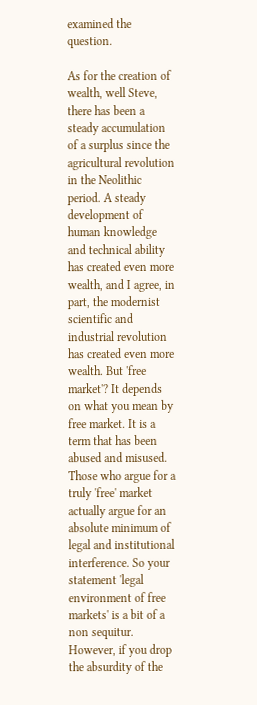examined the question.

As for the creation of wealth, well Steve, there has been a steady accumulation of a surplus since the agricultural revolution in the Neolithic period. A steady development of human knowledge and technical ability has created even more wealth, and I agree, in part, the modernist scientific and industrial revolution has created even more wealth. But 'free market'? It depends on what you mean by free market. It is a term that has been abused and misused. Those who argue for a truly 'free' market actually argue for an absolute minimum of legal and institutional interference. So your statement 'legal environment of free markets' is a bit of a non sequitur. However, if you drop the absurdity of the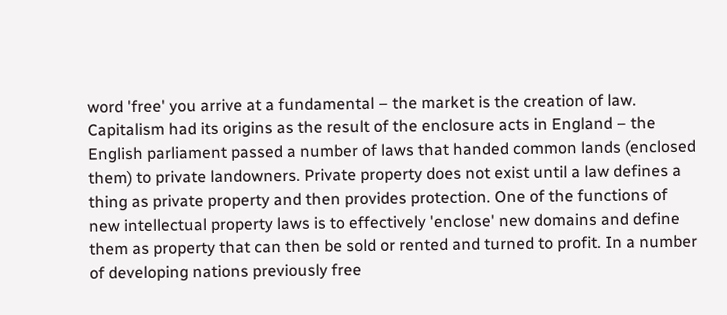word 'free' you arrive at a fundamental – the market is the creation of law. Capitalism had its origins as the result of the enclosure acts in England – the English parliament passed a number of laws that handed common lands (enclosed them) to private landowners. Private property does not exist until a law defines a thing as private property and then provides protection. One of the functions of new intellectual property laws is to effectively 'enclose' new domains and define them as property that can then be sold or rented and turned to profit. In a number of developing nations previously free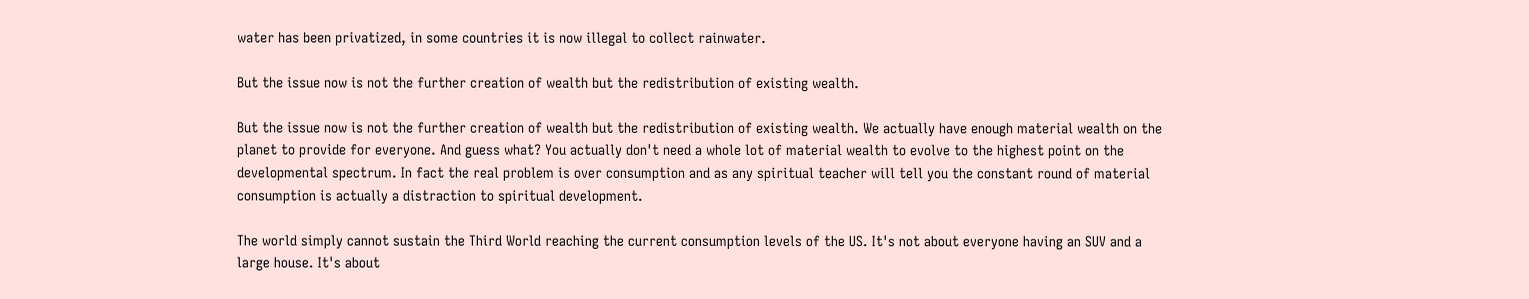water has been privatized, in some countries it is now illegal to collect rainwater.

But the issue now is not the further creation of wealth but the redistribution of existing wealth.

But the issue now is not the further creation of wealth but the redistribution of existing wealth. We actually have enough material wealth on the planet to provide for everyone. And guess what? You actually don't need a whole lot of material wealth to evolve to the highest point on the developmental spectrum. In fact the real problem is over consumption and as any spiritual teacher will tell you the constant round of material consumption is actually a distraction to spiritual development.

The world simply cannot sustain the Third World reaching the current consumption levels of the US. It's not about everyone having an SUV and a large house. It's about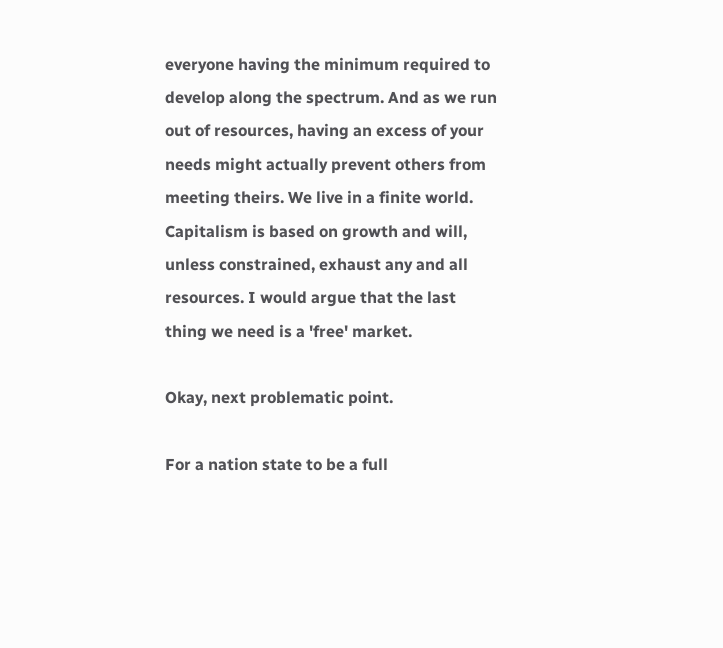everyone having the minimum required to develop along the spectrum. And as we run out of resources, having an excess of your needs might actually prevent others from meeting theirs. We live in a finite world. Capitalism is based on growth and will, unless constrained, exhaust any and all resources. I would argue that the last thing we need is a 'free' market.

Okay, next problematic point.

For a nation state to be a full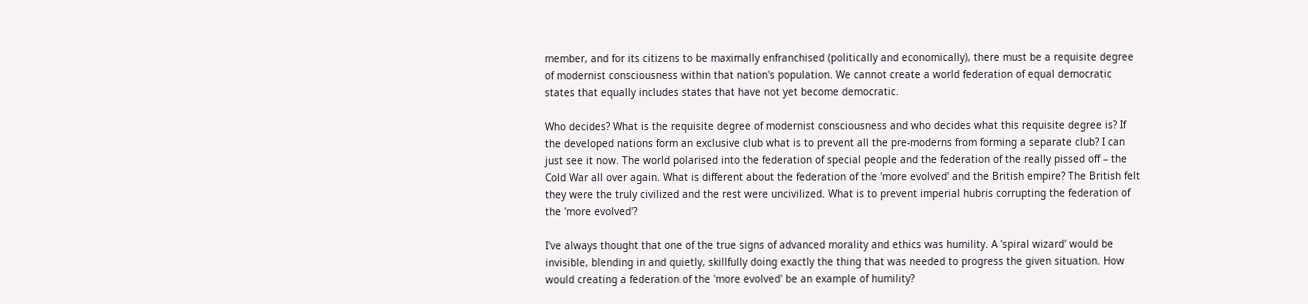member, and for its citizens to be maximally enfranchised (politically and economically), there must be a requisite degree of modernist consciousness within that nation's population. We cannot create a world federation of equal democratic states that equally includes states that have not yet become democratic.

Who decides? What is the requisite degree of modernist consciousness and who decides what this requisite degree is? If the developed nations form an exclusive club what is to prevent all the pre-moderns from forming a separate club? I can just see it now. The world polarised into the federation of special people and the federation of the really pissed off – the Cold War all over again. What is different about the federation of the 'more evolved' and the British empire? The British felt they were the truly civilized and the rest were uncivilized. What is to prevent imperial hubris corrupting the federation of the 'more evolved'?

I've always thought that one of the true signs of advanced morality and ethics was humility. A 'spiral wizard' would be invisible, blending in and quietly, skillfully doing exactly the thing that was needed to progress the given situation. How would creating a federation of the 'more evolved' be an example of humility?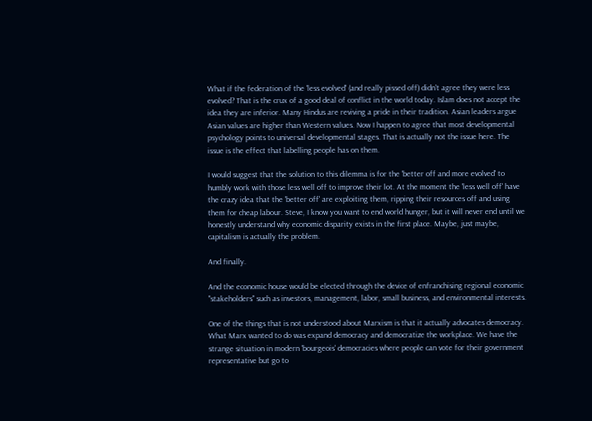What if the federation of the 'less evolved' (and really pissed off) didn't agree they were less evolved? That is the crux of a good deal of conflict in the world today. Islam does not accept the idea they are inferior. Many Hindus are reviving a pride in their tradition. Asian leaders argue Asian values are higher than Western values. Now I happen to agree that most developmental psychology points to universal developmental stages. That is actually not the issue here. The issue is the effect that labelling people has on them.

I would suggest that the solution to this dilemma is for the 'better off and more evolved' to humbly work with those less well off to improve their lot. At the moment the 'less well off' have the crazy idea that the 'better off' are exploiting them, ripping their resources off and using them for cheap labour. Steve, I know you want to end world hunger, but it will never end until we honestly understand why economic disparity exists in the first place. Maybe, just maybe, capitalism is actually the problem.

And finally.

And the economic house would be elected through the device of enfranchising regional economic "stakeholders" such as investors, management, labor, small business, and environmental interests.

One of the things that is not understood about Marxism is that it actually advocates democracy. What Marx wanted to do was expand democracy and democratize the workplace. We have the strange situation in modern 'bourgeois' democracies where people can vote for their government representative but go to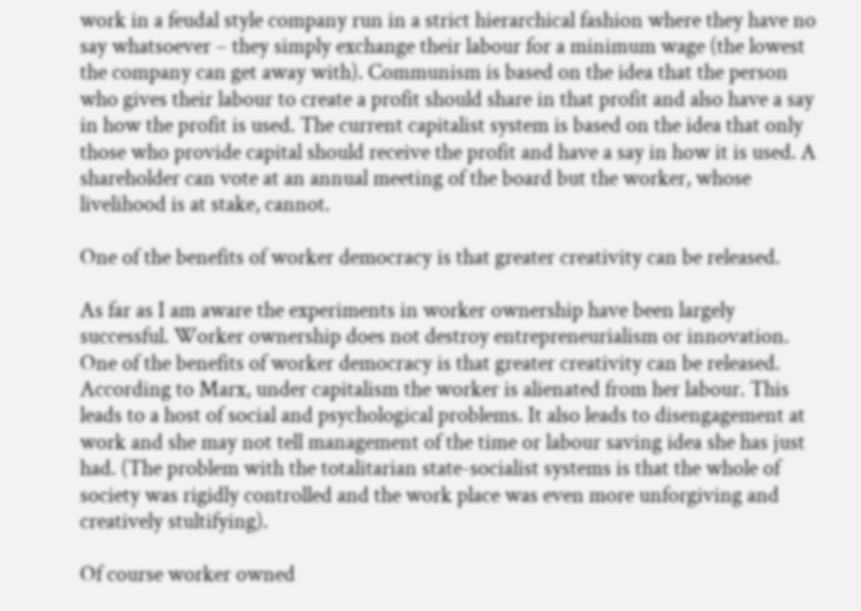work in a feudal style company run in a strict hierarchical fashion where they have no say whatsoever – they simply exchange their labour for a minimum wage (the lowest the company can get away with). Communism is based on the idea that the person who gives their labour to create a profit should share in that profit and also have a say in how the profit is used. The current capitalist system is based on the idea that only those who provide capital should receive the profit and have a say in how it is used. A shareholder can vote at an annual meeting of the board but the worker, whose livelihood is at stake, cannot.

One of the benefits of worker democracy is that greater creativity can be released.

As far as I am aware the experiments in worker ownership have been largely successful. Worker ownership does not destroy entrepreneurialism or innovation. One of the benefits of worker democracy is that greater creativity can be released. According to Marx, under capitalism the worker is alienated from her labour. This leads to a host of social and psychological problems. It also leads to disengagement at work and she may not tell management of the time or labour saving idea she has just had. (The problem with the totalitarian state-socialist systems is that the whole of society was rigidly controlled and the work place was even more unforgiving and creatively stultifying).

Of course worker owned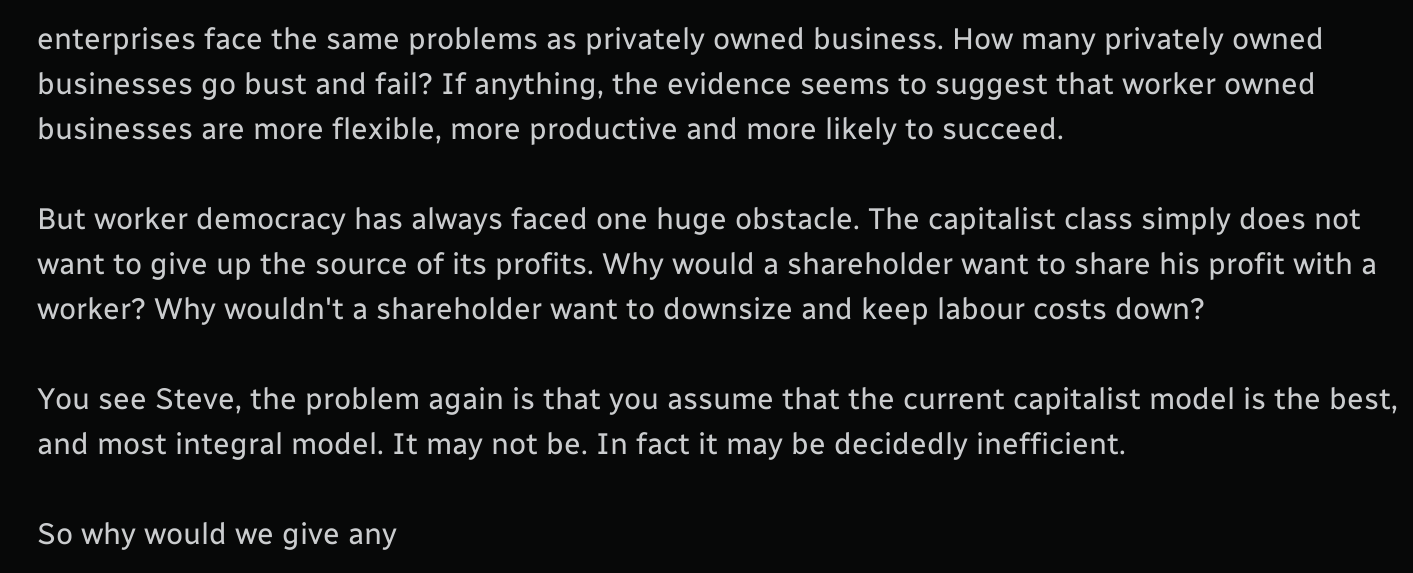enterprises face the same problems as privately owned business. How many privately owned businesses go bust and fail? If anything, the evidence seems to suggest that worker owned businesses are more flexible, more productive and more likely to succeed.

But worker democracy has always faced one huge obstacle. The capitalist class simply does not want to give up the source of its profits. Why would a shareholder want to share his profit with a worker? Why wouldn't a shareholder want to downsize and keep labour costs down?

You see Steve, the problem again is that you assume that the current capitalist model is the best, and most integral model. It may not be. In fact it may be decidedly inefficient.

So why would we give any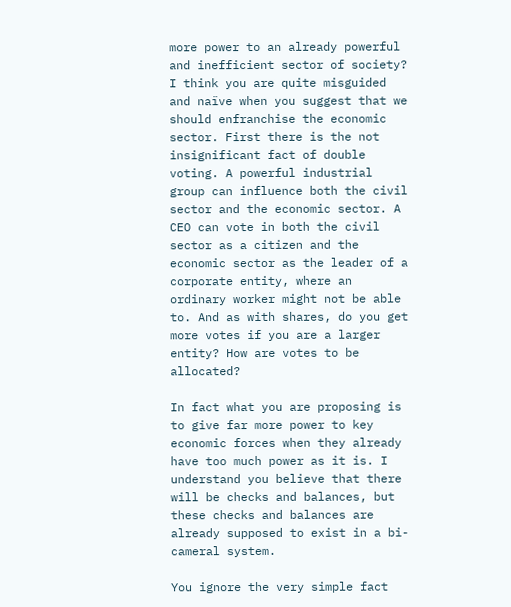more power to an already powerful and inefficient sector of society? I think you are quite misguided and naïve when you suggest that we should enfranchise the economic sector. First there is the not insignificant fact of double voting. A powerful industrial group can influence both the civil sector and the economic sector. A CEO can vote in both the civil sector as a citizen and the economic sector as the leader of a corporate entity, where an ordinary worker might not be able to. And as with shares, do you get more votes if you are a larger entity? How are votes to be allocated?

In fact what you are proposing is to give far more power to key economic forces when they already have too much power as it is. I understand you believe that there will be checks and balances, but these checks and balances are already supposed to exist in a bi-cameral system.

You ignore the very simple fact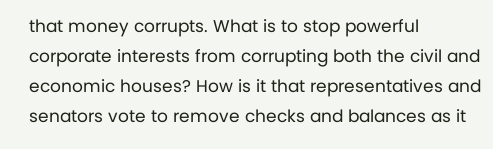that money corrupts. What is to stop powerful corporate interests from corrupting both the civil and economic houses? How is it that representatives and senators vote to remove checks and balances as it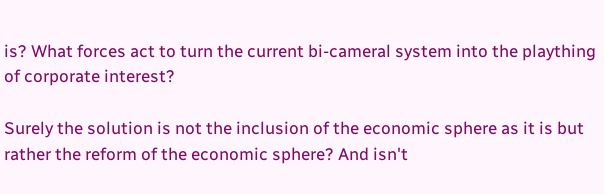is? What forces act to turn the current bi-cameral system into the plaything of corporate interest?

Surely the solution is not the inclusion of the economic sphere as it is but rather the reform of the economic sphere? And isn't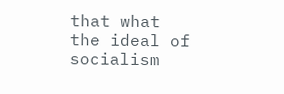that what the ideal of socialism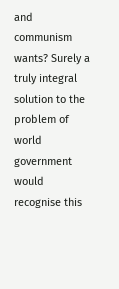and communism wants? Surely a truly integral solution to the problem of world government would recognise this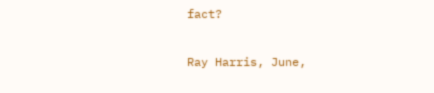fact?

Ray Harris, June,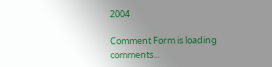2004

Comment Form is loading comments...